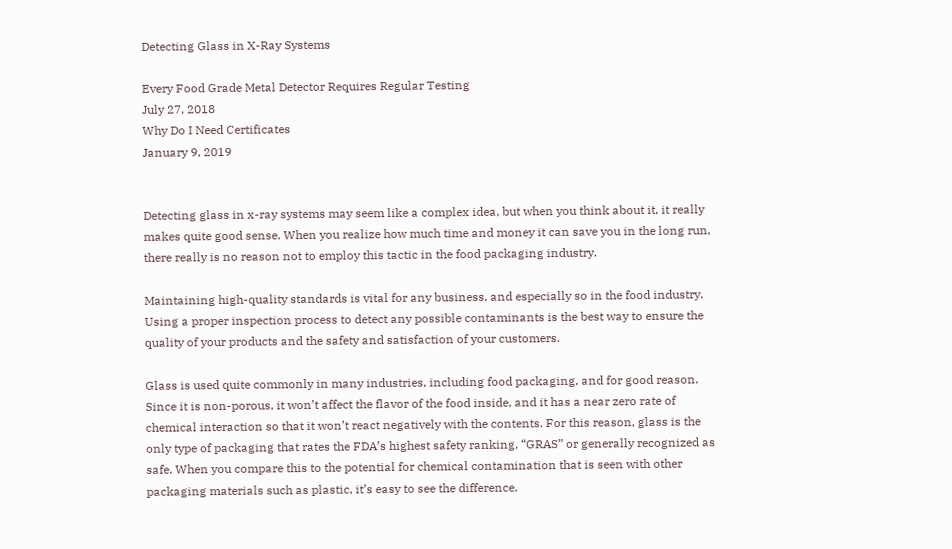Detecting Glass in X-Ray Systems

Every Food Grade Metal Detector Requires Regular Testing
July 27, 2018
Why Do I Need Certificates
January 9, 2019


Detecting glass in x-ray systems may seem like a complex idea, but when you think about it, it really makes quite good sense. When you realize how much time and money it can save you in the long run, there really is no reason not to employ this tactic in the food packaging industry.

Maintaining high-quality standards is vital for any business, and especially so in the food industry. Using a proper inspection process to detect any possible contaminants is the best way to ensure the quality of your products and the safety and satisfaction of your customers.

Glass is used quite commonly in many industries, including food packaging, and for good reason. Since it is non-porous, it won’t affect the flavor of the food inside, and it has a near zero rate of chemical interaction so that it won’t react negatively with the contents. For this reason, glass is the only type of packaging that rates the FDA’s highest safety ranking, “GRAS” or generally recognized as safe. When you compare this to the potential for chemical contamination that is seen with other packaging materials such as plastic, it’s easy to see the difference.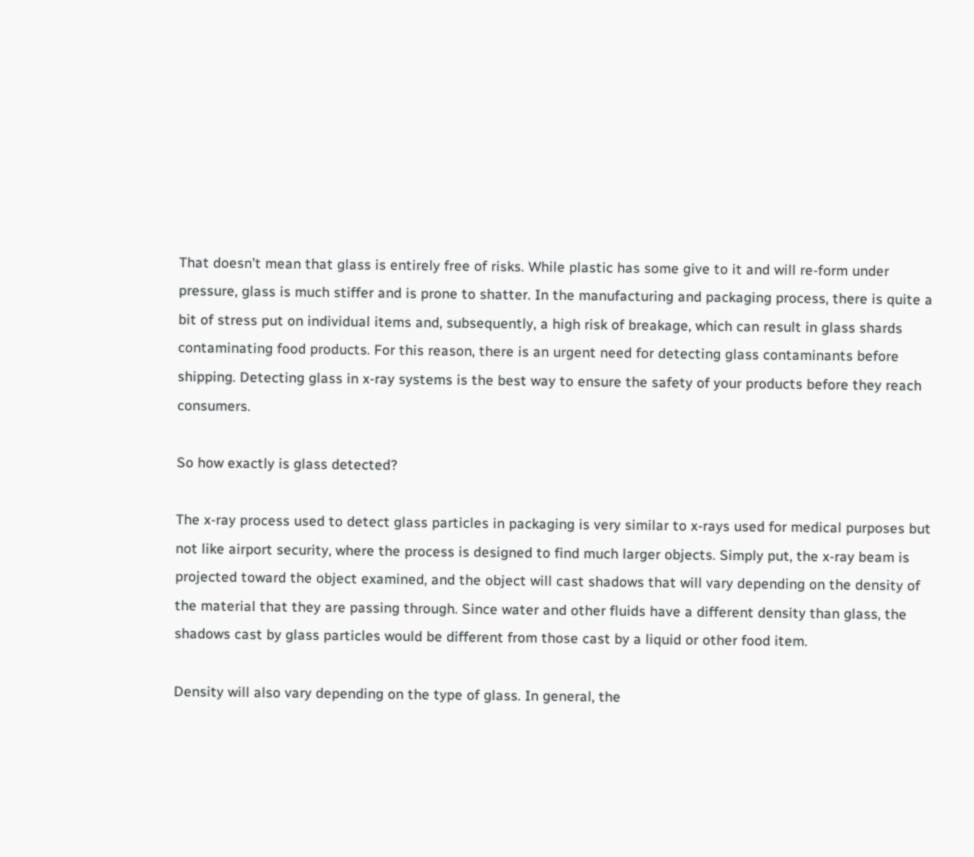That doesn’t mean that glass is entirely free of risks. While plastic has some give to it and will re-form under pressure, glass is much stiffer and is prone to shatter. In the manufacturing and packaging process, there is quite a bit of stress put on individual items and, subsequently, a high risk of breakage, which can result in glass shards contaminating food products. For this reason, there is an urgent need for detecting glass contaminants before shipping. Detecting glass in x-ray systems is the best way to ensure the safety of your products before they reach consumers.

So how exactly is glass detected?

The x-ray process used to detect glass particles in packaging is very similar to x-rays used for medical purposes but not like airport security, where the process is designed to find much larger objects. Simply put, the x-ray beam is projected toward the object examined, and the object will cast shadows that will vary depending on the density of the material that they are passing through. Since water and other fluids have a different density than glass, the shadows cast by glass particles would be different from those cast by a liquid or other food item.

Density will also vary depending on the type of glass. In general, the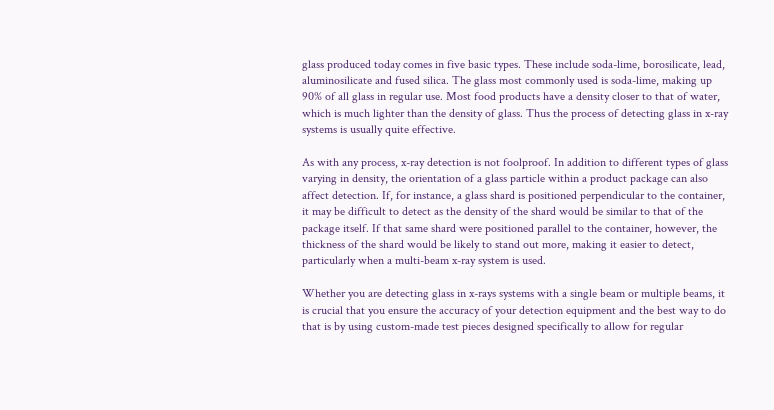glass produced today comes in five basic types. These include soda-lime, borosilicate, lead, aluminosilicate and fused silica. The glass most commonly used is soda-lime, making up 90% of all glass in regular use. Most food products have a density closer to that of water, which is much lighter than the density of glass. Thus the process of detecting glass in x-ray systems is usually quite effective.

As with any process, x-ray detection is not foolproof. In addition to different types of glass varying in density, the orientation of a glass particle within a product package can also affect detection. If, for instance, a glass shard is positioned perpendicular to the container, it may be difficult to detect as the density of the shard would be similar to that of the package itself. If that same shard were positioned parallel to the container, however, the thickness of the shard would be likely to stand out more, making it easier to detect, particularly when a multi-beam x-ray system is used.

Whether you are detecting glass in x-rays systems with a single beam or multiple beams, it is crucial that you ensure the accuracy of your detection equipment and the best way to do that is by using custom-made test pieces designed specifically to allow for regular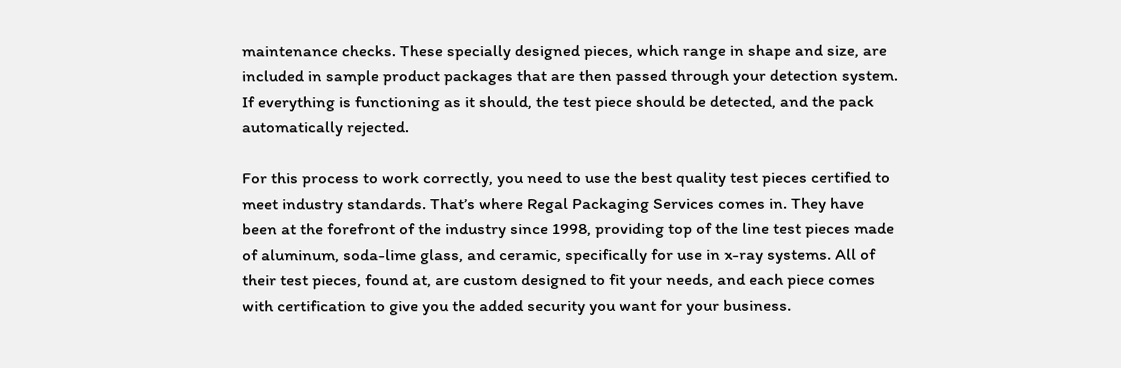maintenance checks. These specially designed pieces, which range in shape and size, are included in sample product packages that are then passed through your detection system. If everything is functioning as it should, the test piece should be detected, and the pack automatically rejected.

For this process to work correctly, you need to use the best quality test pieces certified to meet industry standards. That’s where Regal Packaging Services comes in. They have been at the forefront of the industry since 1998, providing top of the line test pieces made of aluminum, soda-lime glass, and ceramic, specifically for use in x-ray systems. All of their test pieces, found at, are custom designed to fit your needs, and each piece comes with certification to give you the added security you want for your business.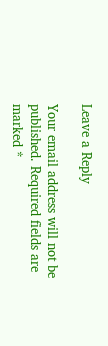Leave a Reply

Your email address will not be published. Required fields are marked *